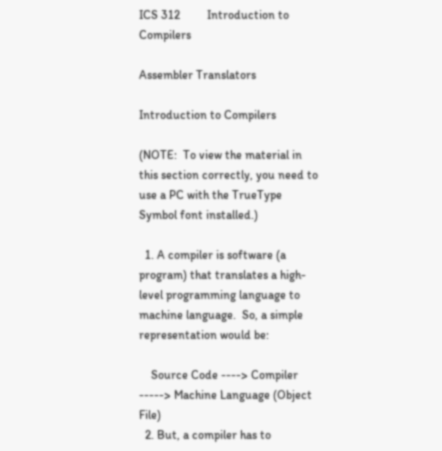ICS 312         Introduction to Compilers

Assembler Translators

Introduction to Compilers

(NOTE:  To view the material in this section correctly, you need to use a PC with the TrueType Symbol font installed.)

  1. A compiler is software (a program) that translates a high-level programming language to machine language.  So, a simple representation would be:

    Source Code ----> Compiler -----> Machine Language (Object File)
  2. But, a compiler has to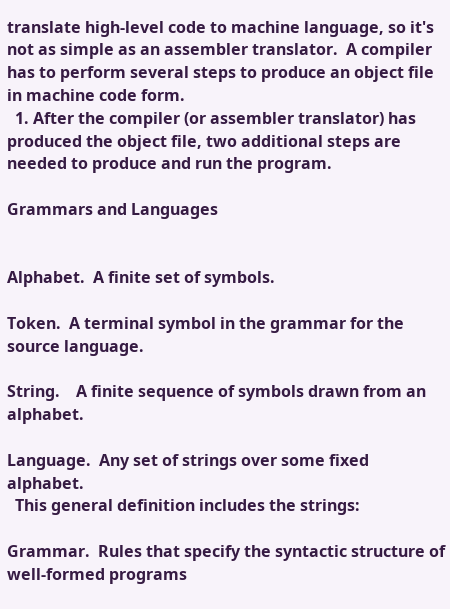translate high-level code to machine language, so it's not as simple as an assembler translator.  A compiler has to perform several steps to produce an object file in machine code form.
  1. After the compiler (or assembler translator) has produced the object file, two additional steps are needed to produce and run the program.

Grammars and Languages


Alphabet.  A finite set of symbols.

Token.  A terminal symbol in the grammar for the source language.

String.    A finite sequence of symbols drawn from an alphabet.

Language.  Any set of strings over some fixed alphabet.
  This general definition includes the strings:

Grammar.  Rules that specify the syntactic structure of well-formed programs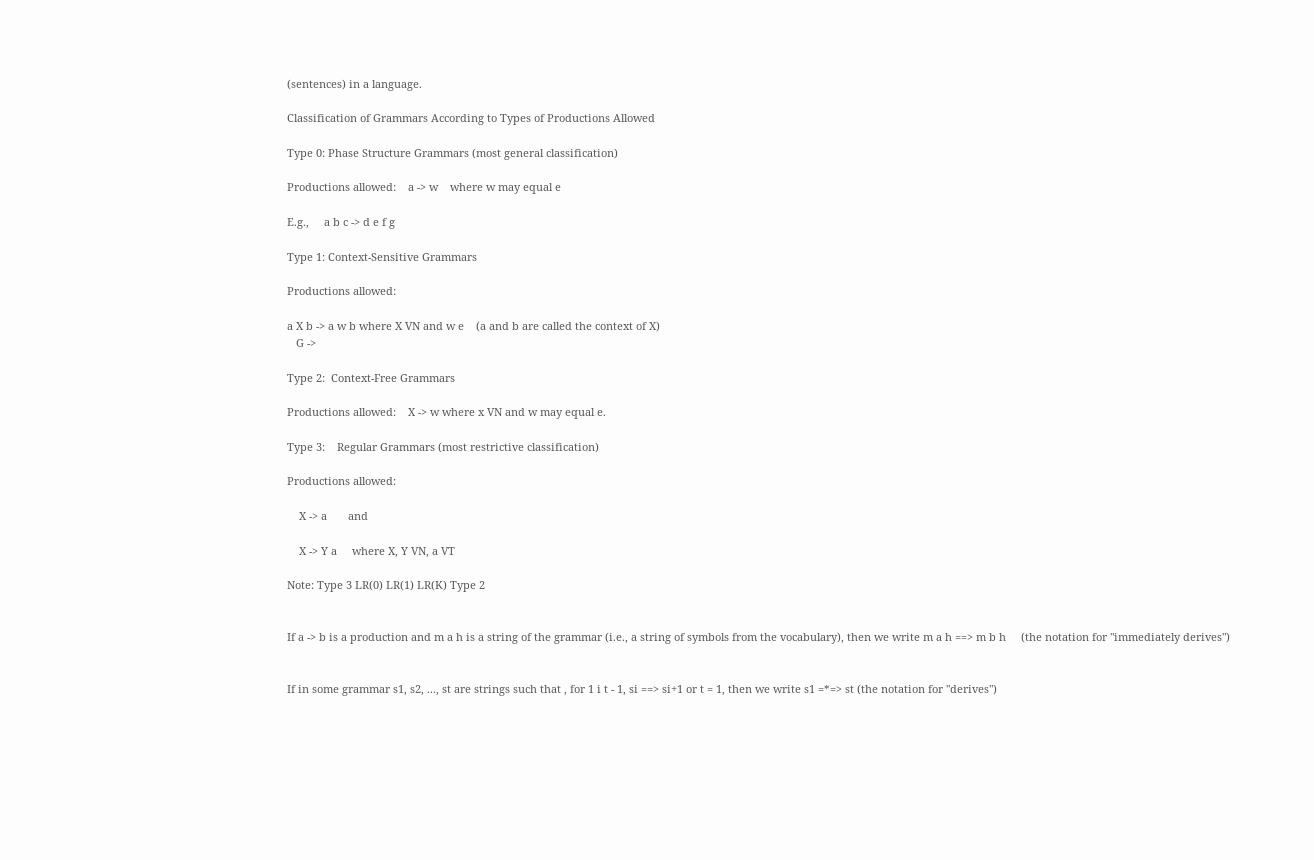(sentences) in a language.

Classification of Grammars According to Types of Productions Allowed

Type 0: Phase Structure Grammars (most general classification)

Productions allowed:    a -> w    where w may equal e

E.g.,     a b c -> d e f g

Type 1: Context-Sensitive Grammars

Productions allowed:

a X b -> a w b where X VN and w e    (a and b are called the context of X)
   G ->

Type 2:  Context-Free Grammars

Productions allowed:    X -> w where x VN and w may equal e.

Type 3:    Regular Grammars (most restrictive classification)

Productions allowed:

    X -> a       and

    X -> Y a     where X, Y VN, a VT

Note: Type 3 LR(0) LR(1) LR(K) Type 2


If a -> b is a production and m a h is a string of the grammar (i.e., a string of symbols from the vocabulary), then we write m a h ==> m b h     (the notation for "immediately derives")


If in some grammar s1, s2, ..., st are strings such that , for 1 i t - 1, si ==> si+1 or t = 1, then we write s1 =*=> st (the notation for "derives")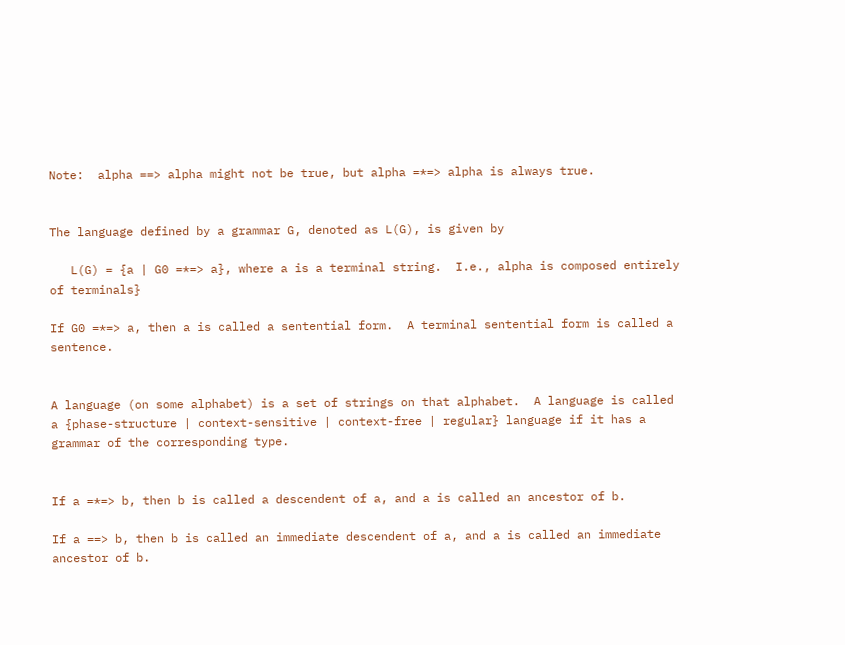Note:  alpha ==> alpha might not be true, but alpha =*=> alpha is always true.


The language defined by a grammar G, denoted as L(G), is given by

   L(G) = {a | G0 =*=> a}, where a is a terminal string.  I.e., alpha is composed entirely of terminals}

If G0 =*=> a, then a is called a sentential form.  A terminal sentential form is called a sentence.


A language (on some alphabet) is a set of strings on that alphabet.  A language is called a {phase-structure | context-sensitive | context-free | regular} language if it has a grammar of the corresponding type.


If a =*=> b, then b is called a descendent of a, and a is called an ancestor of b.

If a ==> b, then b is called an immediate descendent of a, and a is called an immediate ancestor of b.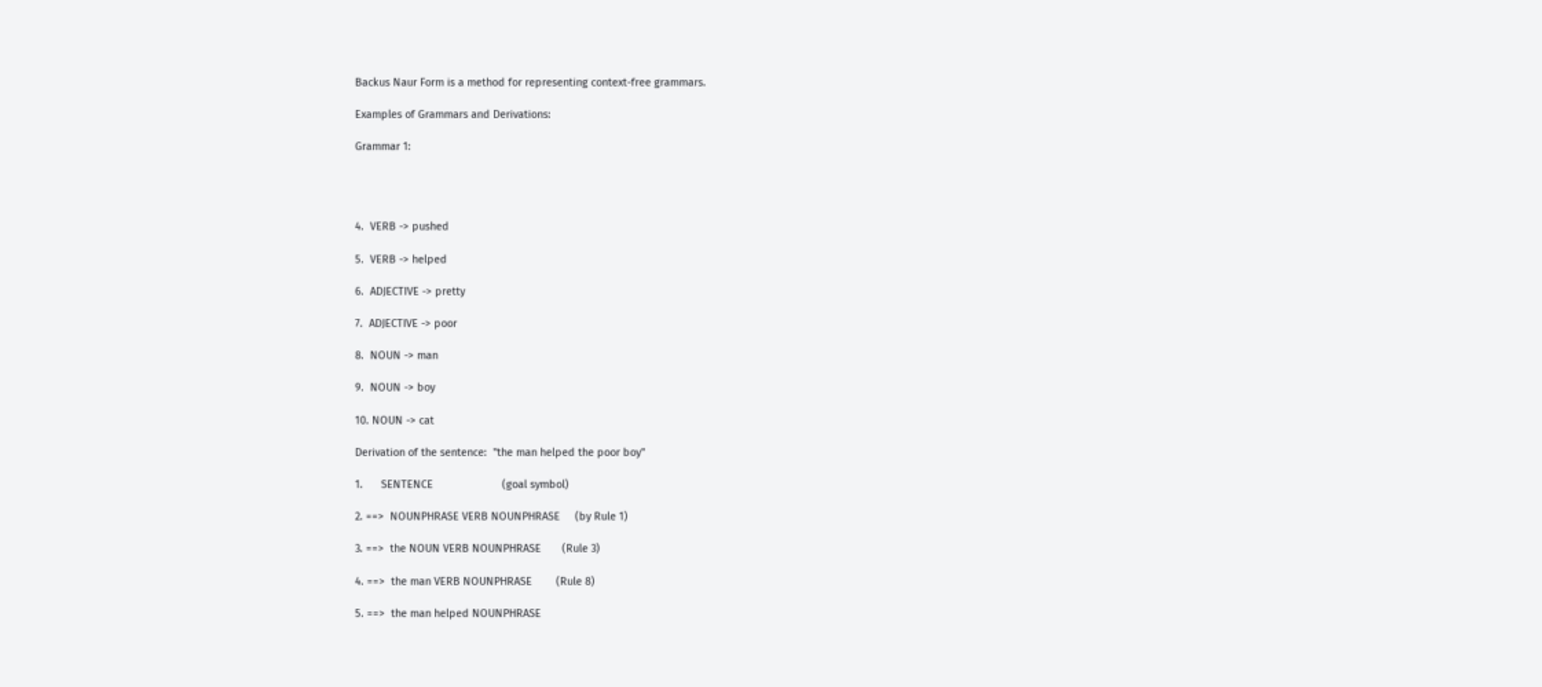Backus Naur Form is a method for representing context-free grammars.

Examples of Grammars and Derivations:

Grammar 1:




4.  VERB -> pushed

5.  VERB -> helped

6.  ADJECTIVE -> pretty

7.  ADJECTIVE -> poor

8.  NOUN -> man

9.  NOUN -> boy

10. NOUN -> cat

Derivation of the sentence:  "the man helped the poor boy"

1.      SENTENCE                       (goal symbol)

2. ==>  NOUNPHRASE VERB NOUNPHRASE     (by Rule 1)

3. ==>  the NOUN VERB NOUNPHRASE       (Rule 3)

4. ==>  the man VERB NOUNPHRASE        (Rule 8)

5. ==>  the man helped NOUNPHRASE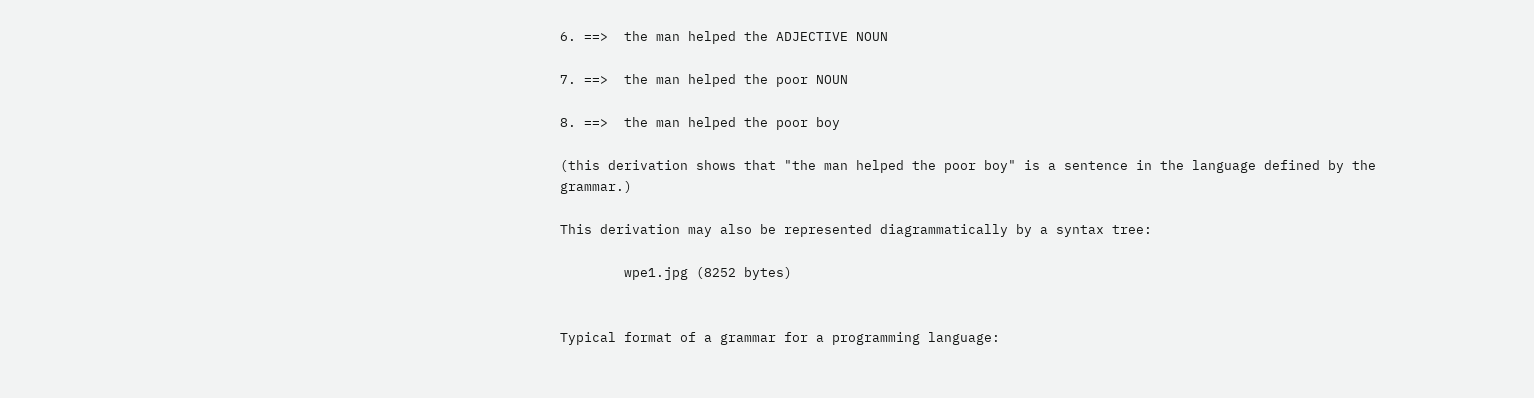6. ==>  the man helped the ADJECTIVE NOUN

7. ==>  the man helped the poor NOUN

8. ==>  the man helped the poor boy

(this derivation shows that "the man helped the poor boy" is a sentence in the language defined by the grammar.)

This derivation may also be represented diagrammatically by a syntax tree:

        wpe1.jpg (8252 bytes)


Typical format of a grammar for a programming language: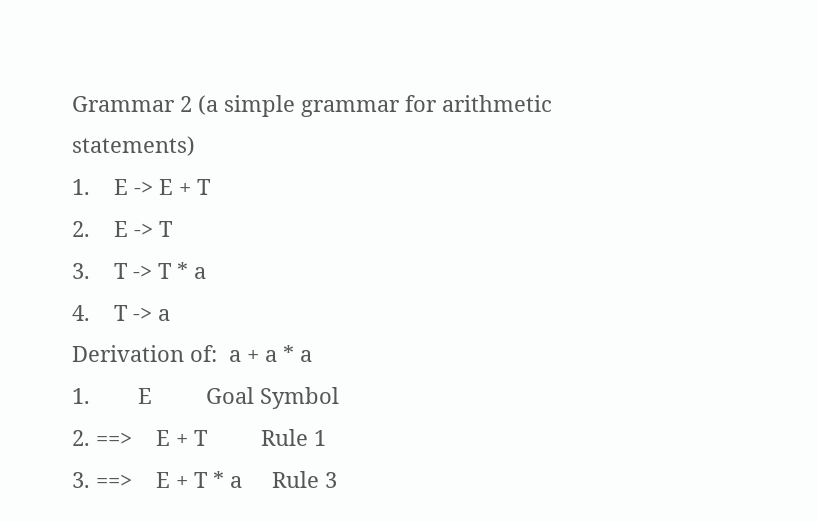Grammar 2 (a simple grammar for arithmetic statements)
1.    E -> E + T
2.    E -> T
3.    T -> T * a
4.    T -> a
Derivation of:  a + a * a
1.        E         Goal Symbol
2. ==>    E + T         Rule 1
3. ==>    E + T * a     Rule 3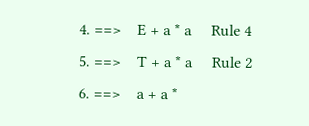4. ==>    E + a * a     Rule 4
5. ==>    T + a * a     Rule 2
6. ==>    a + a *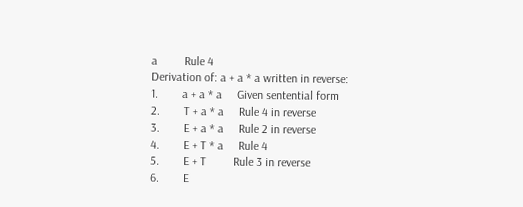a         Rule 4
Derivation of: a + a * a written in reverse:
1.        a + a * a     Given sentential form
2.        T + a * a     Rule 4 in reverse
3.        E + a * a     Rule 2 in reverse
4.        E + T * a     Rule 4
5.        E + T         Rule 3 in reverse
6.        E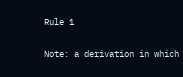Rule 1

Note: a derivation in which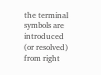the terminal symbols are introduced (or resolved) from right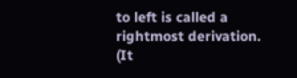to left is called a rightmost derivation.   (It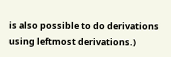is also possible to do derivations using leftmost derivations.)